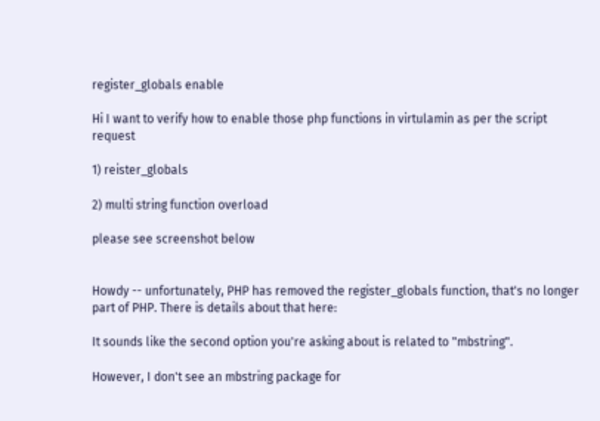register_globals enable

Hi I want to verify how to enable those php functions in virtulamin as per the script request

1) reister_globals

2) multi string function overload

please see screenshot below


Howdy -- unfortunately, PHP has removed the register_globals function, that's no longer part of PHP. There is details about that here:

It sounds like the second option you're asking about is related to "mbstring".

However, I don't see an mbstring package for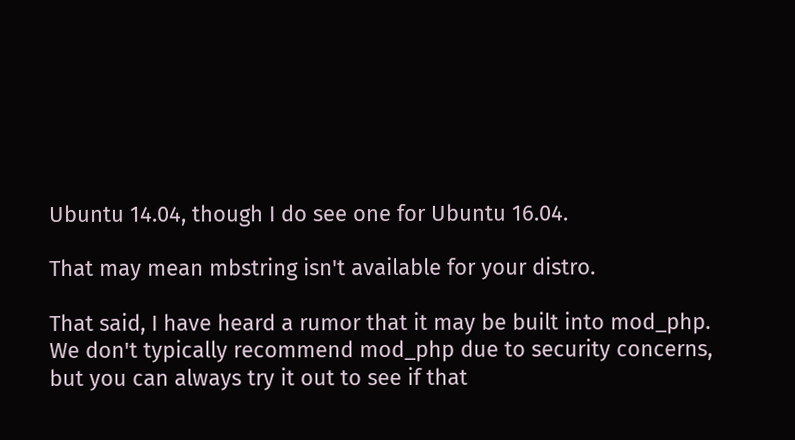Ubuntu 14.04, though I do see one for Ubuntu 16.04.

That may mean mbstring isn't available for your distro.

That said, I have heard a rumor that it may be built into mod_php. We don't typically recommend mod_php due to security concerns, but you can always try it out to see if that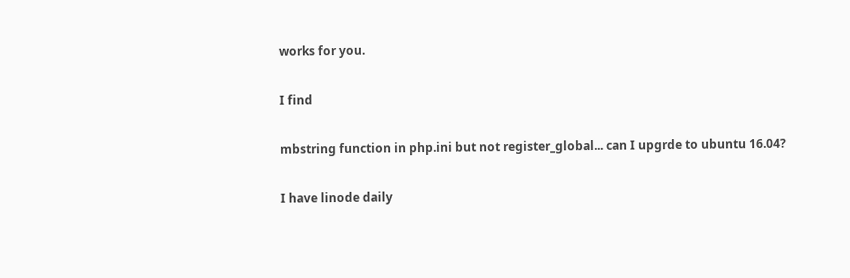works for you.

I find

mbstring function in php.ini but not register_global... can I upgrde to ubuntu 16.04?

I have linode daily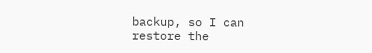backup, so I can restore the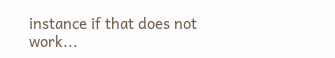instance if that does not work...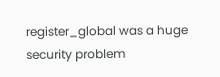register_global was a huge security problem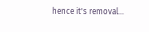hence it's removal...